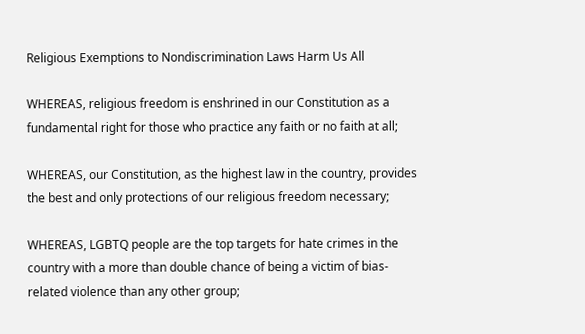Religious Exemptions to Nondiscrimination Laws Harm Us All

WHEREAS, religious freedom is enshrined in our Constitution as a fundamental right for those who practice any faith or no faith at all;

WHEREAS, our Constitution, as the highest law in the country, provides the best and only protections of our religious freedom necessary;

WHEREAS, LGBTQ people are the top targets for hate crimes in the country with a more than double chance of being a victim of bias-related violence than any other group;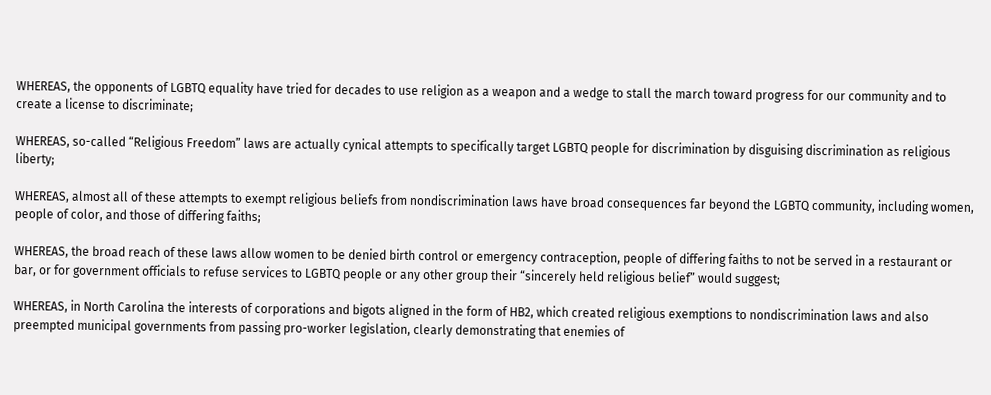WHEREAS, the opponents of LGBTQ equality have tried for decades to use religion as a weapon and a wedge to stall the march toward progress for our community and to create a license to discriminate;

WHEREAS, so-called “Religious Freedom” laws are actually cynical attempts to specifically target LGBTQ people for discrimination by disguising discrimination as religious liberty;

WHEREAS, almost all of these attempts to exempt religious beliefs from nondiscrimination laws have broad consequences far beyond the LGBTQ community, including women, people of color, and those of differing faiths;

WHEREAS, the broad reach of these laws allow women to be denied birth control or emergency contraception, people of differing faiths to not be served in a restaurant or bar, or for government officials to refuse services to LGBTQ people or any other group their “sincerely held religious belief” would suggest;

WHEREAS, in North Carolina the interests of corporations and bigots aligned in the form of HB2, which created religious exemptions to nondiscrimination laws and also preempted municipal governments from passing pro-worker legislation, clearly demonstrating that enemies of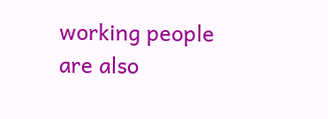working people are also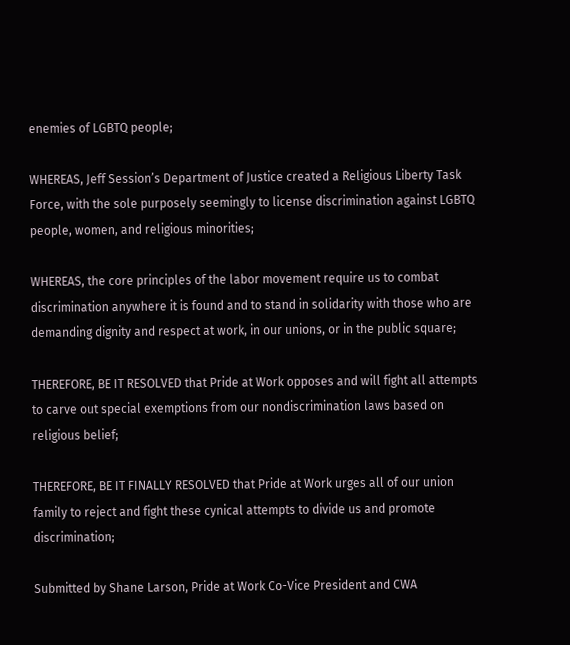enemies of LGBTQ people;

WHEREAS, Jeff Session’s Department of Justice created a Religious Liberty Task Force, with the sole purposely seemingly to license discrimination against LGBTQ people, women, and religious minorities;

WHEREAS, the core principles of the labor movement require us to combat discrimination anywhere it is found and to stand in solidarity with those who are demanding dignity and respect at work, in our unions, or in the public square;

THEREFORE, BE IT RESOLVED that Pride at Work opposes and will fight all attempts to carve out special exemptions from our nondiscrimination laws based on religious belief;

THEREFORE, BE IT FINALLY RESOLVED that Pride at Work urges all of our union family to reject and fight these cynical attempts to divide us and promote discrimination;

Submitted by Shane Larson, Pride at Work Co-Vice President and CWA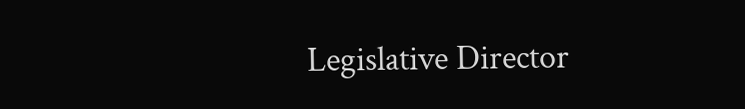Legislative Director